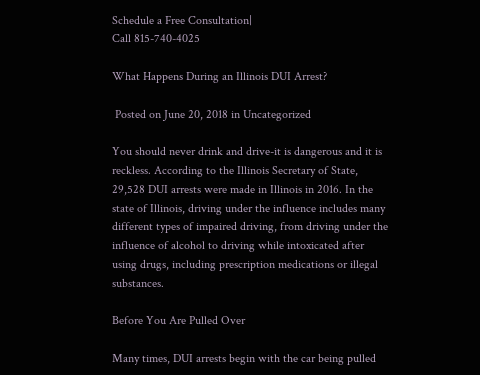Schedule a Free Consultation|
Call 815-740-4025

What Happens During an Illinois DUI Arrest?

 Posted on June 20, 2018 in Uncategorized

You should never drink and drive-it is dangerous and it is reckless. According to the Illinois Secretary of State, 29,528 DUI arrests were made in Illinois in 2016. In the state of Illinois, driving under the influence includes many different types of impaired driving, from driving under the influence of alcohol to driving while intoxicated after using drugs, including prescription medications or illegal substances.

Before You Are Pulled Over

Many times, DUI arrests begin with the car being pulled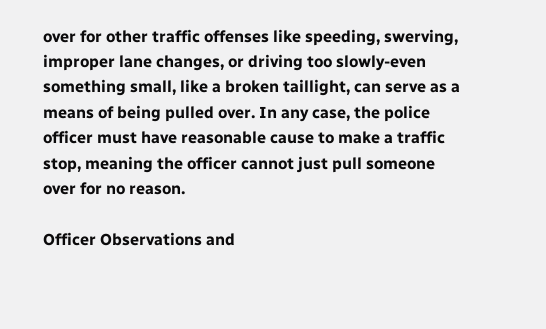over for other traffic offenses like speeding, swerving, improper lane changes, or driving too slowly-even something small, like a broken taillight, can serve as a means of being pulled over. In any case, the police officer must have reasonable cause to make a traffic stop, meaning the officer cannot just pull someone over for no reason.

Officer Observations and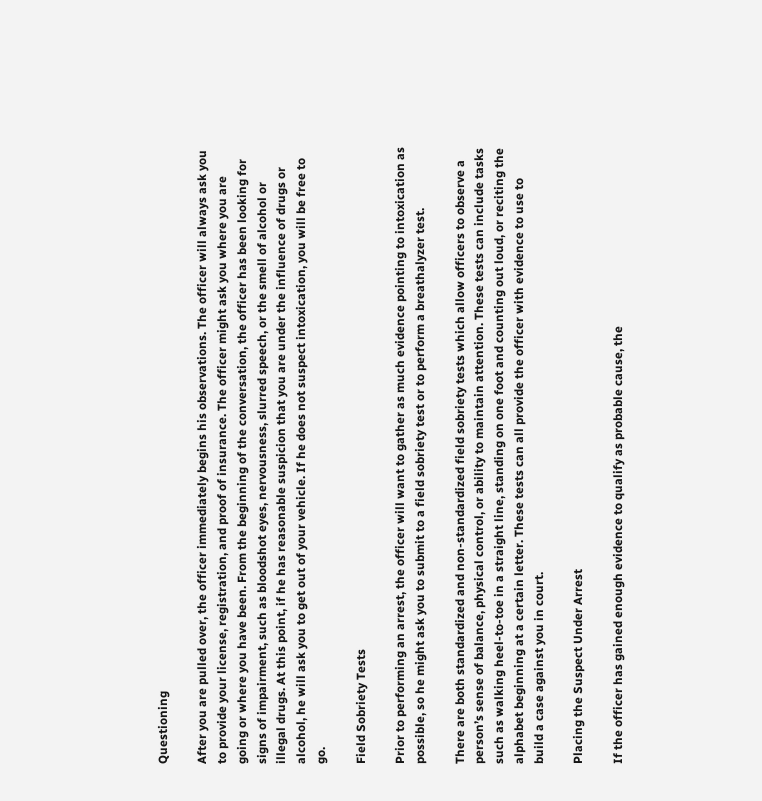Questioning

After you are pulled over, the officer immediately begins his observations. The officer will always ask you to provide your license, registration, and proof of insurance. The officer might ask you where you are going or where you have been. From the beginning of the conversation, the officer has been looking for signs of impairment, such as bloodshot eyes, nervousness, slurred speech, or the smell of alcohol or illegal drugs. At this point, if he has reasonable suspicion that you are under the influence of drugs or alcohol, he will ask you to get out of your vehicle. If he does not suspect intoxication, you will be free to go.

Field Sobriety Tests

Prior to performing an arrest, the officer will want to gather as much evidence pointing to intoxication as possible, so he might ask you to submit to a field sobriety test or to perform a breathalyzer test.

There are both standardized and non-standardized field sobriety tests which allow officers to observe a person’s sense of balance, physical control, or ability to maintain attention. These tests can include tasks such as walking heel-to-toe in a straight line, standing on one foot and counting out loud, or reciting the alphabet beginning at a certain letter. These tests can all provide the officer with evidence to use to build a case against you in court.

Placing the Suspect Under Arrest

If the officer has gained enough evidence to qualify as probable cause, the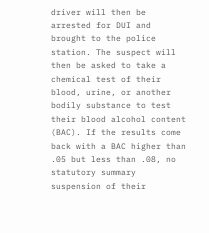driver will then be arrested for DUI and brought to the police station. The suspect will then be asked to take a chemical test of their blood, urine, or another bodily substance to test their blood alcohol content (BAC). If the results come back with a BAC higher than .05 but less than .08, no statutory summary suspension of their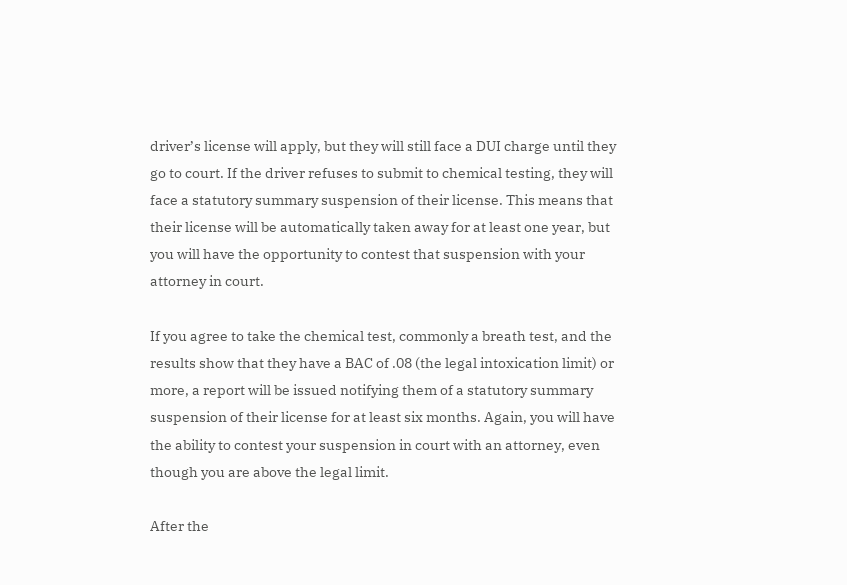driver’s license will apply, but they will still face a DUI charge until they go to court. If the driver refuses to submit to chemical testing, they will face a statutory summary suspension of their license. This means that their license will be automatically taken away for at least one year, but you will have the opportunity to contest that suspension with your attorney in court.

If you agree to take the chemical test, commonly a breath test, and the results show that they have a BAC of .08 (the legal intoxication limit) or more, a report will be issued notifying them of a statutory summary suspension of their license for at least six months. Again, you will have the ability to contest your suspension in court with an attorney, even though you are above the legal limit.

After the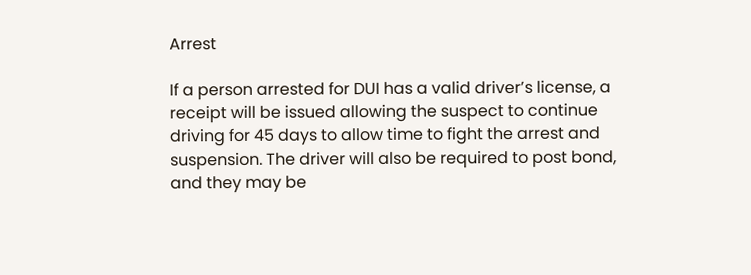Arrest

If a person arrested for DUI has a valid driver’s license, a receipt will be issued allowing the suspect to continue driving for 45 days to allow time to fight the arrest and suspension. The driver will also be required to post bond, and they may be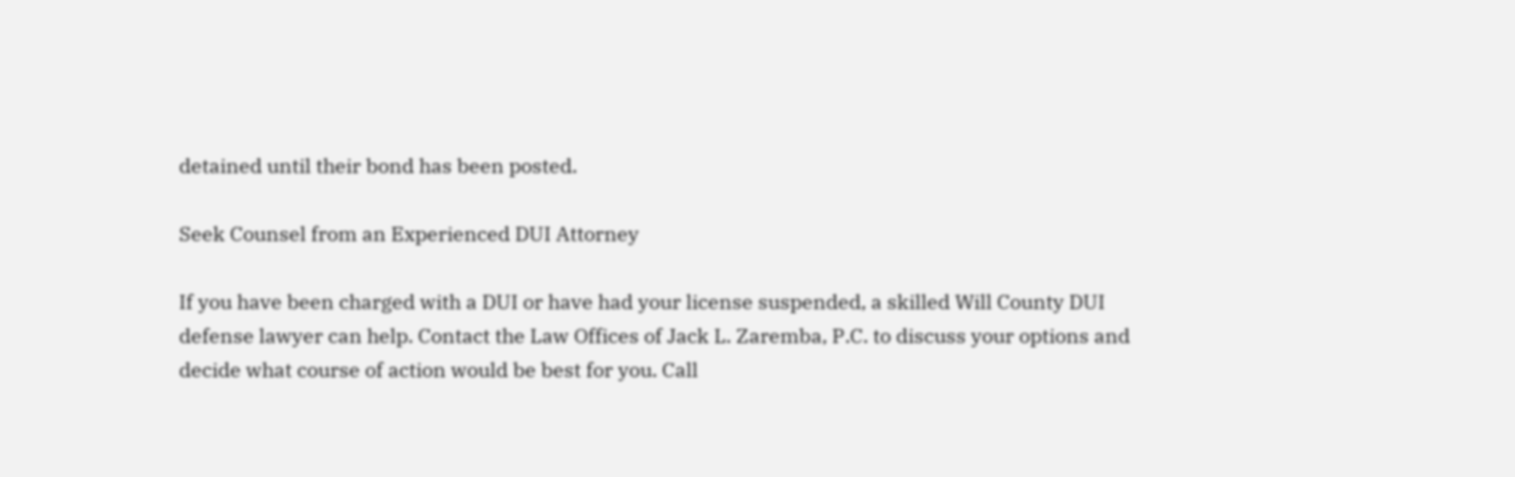detained until their bond has been posted.

Seek Counsel from an Experienced DUI Attorney

If you have been charged with a DUI or have had your license suspended, a skilled Will County DUI defense lawyer can help. Contact the Law Offices of Jack L. Zaremba, P.C. to discuss your options and decide what course of action would be best for you. Call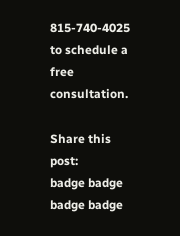815-740-4025 to schedule a free consultation.

Share this post:
badge badge
badge badge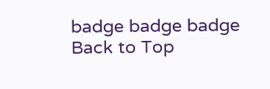badge badge badge
Back to Top